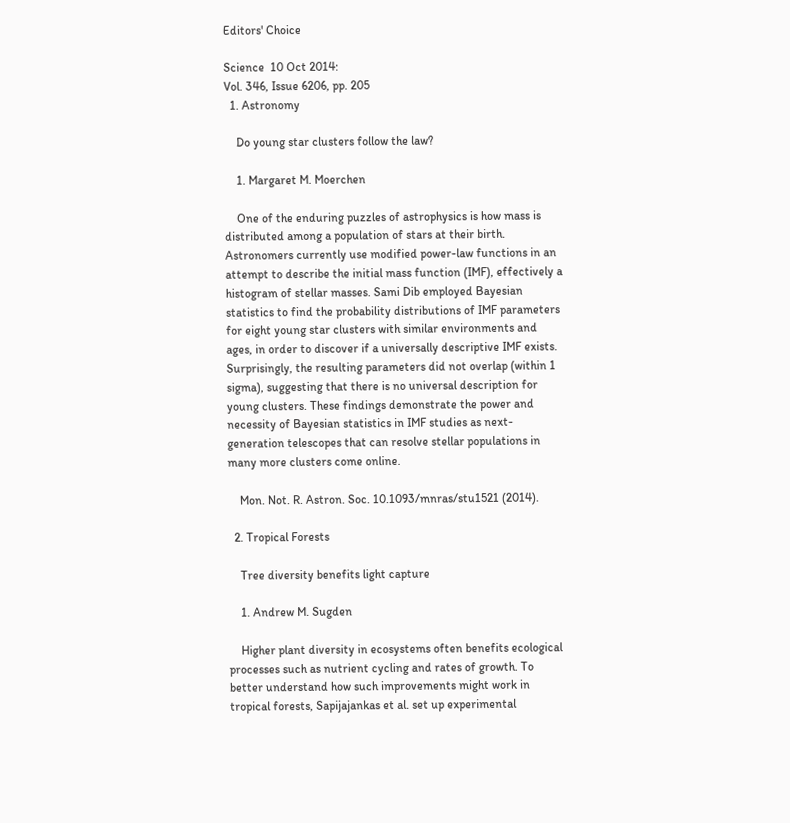Editors' Choice

Science  10 Oct 2014:
Vol. 346, Issue 6206, pp. 205
  1. Astronomy

    Do young star clusters follow the law?

    1. Margaret M. Moerchen

    One of the enduring puzzles of astrophysics is how mass is distributed among a population of stars at their birth. Astronomers currently use modified power-law functions in an attempt to describe the initial mass function (IMF), effectively a histogram of stellar masses. Sami Dib employed Bayesian statistics to find the probability distributions of IMF parameters for eight young star clusters with similar environments and ages, in order to discover if a universally descriptive IMF exists. Surprisingly, the resulting parameters did not overlap (within 1 sigma), suggesting that there is no universal description for young clusters. These findings demonstrate the power and necessity of Bayesian statistics in IMF studies as next-generation telescopes that can resolve stellar populations in many more clusters come online.

    Mon. Not. R. Astron. Soc. 10.1093/mnras/stu1521 (2014).

  2. Tropical Forests

    Tree diversity benefits light capture

    1. Andrew M. Sugden

    Higher plant diversity in ecosystems often benefits ecological processes such as nutrient cycling and rates of growth. To better understand how such improvements might work in tropical forests, Sapijajankas et al. set up experimental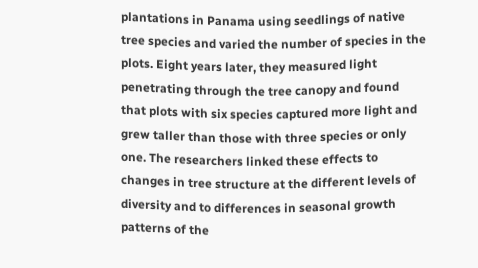plantations in Panama using seedlings of native tree species and varied the number of species in the plots. Eight years later, they measured light penetrating through the tree canopy and found that plots with six species captured more light and grew taller than those with three species or only one. The researchers linked these effects to changes in tree structure at the different levels of diversity and to differences in seasonal growth patterns of the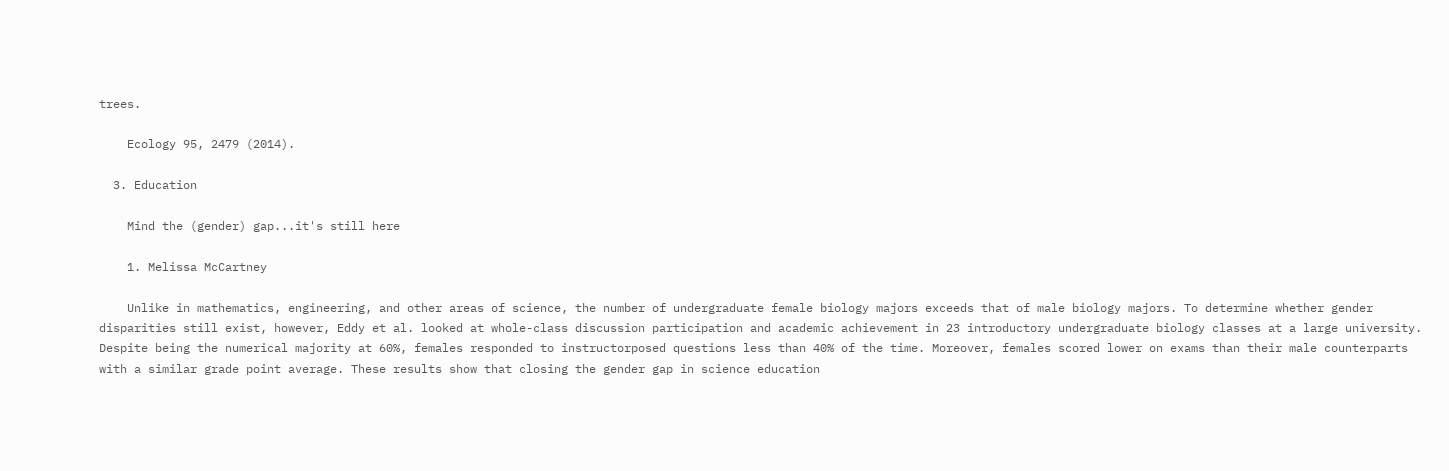trees.

    Ecology 95, 2479 (2014).

  3. Education

    Mind the (gender) gap...it's still here

    1. Melissa McCartney

    Unlike in mathematics, engineering, and other areas of science, the number of undergraduate female biology majors exceeds that of male biology majors. To determine whether gender disparities still exist, however, Eddy et al. looked at whole-class discussion participation and academic achievement in 23 introductory undergraduate biology classes at a large university. Despite being the numerical majority at 60%, females responded to instructorposed questions less than 40% of the time. Moreover, females scored lower on exams than their male counterparts with a similar grade point average. These results show that closing the gender gap in science education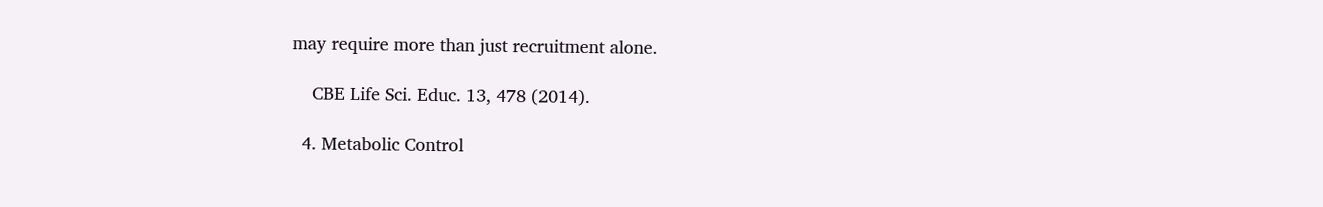may require more than just recruitment alone.

    CBE Life Sci. Educ. 13, 478 (2014).

  4. Metabolic Control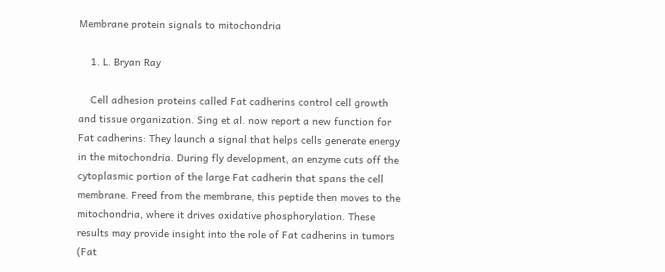Membrane protein signals to mitochondria

    1. L. Bryan Ray

    Cell adhesion proteins called Fat cadherins control cell growth and tissue organization. Sing et al. now report a new function for Fat cadherins: They launch a signal that helps cells generate energy in the mitochondria. During fly development, an enzyme cuts off the cytoplasmic portion of the large Fat cadherin that spans the cell membrane. Freed from the membrane, this peptide then moves to the mitochondria, where it drives oxidative phosphorylation. These results may provide insight into the role of Fat cadherins in tumors (Fat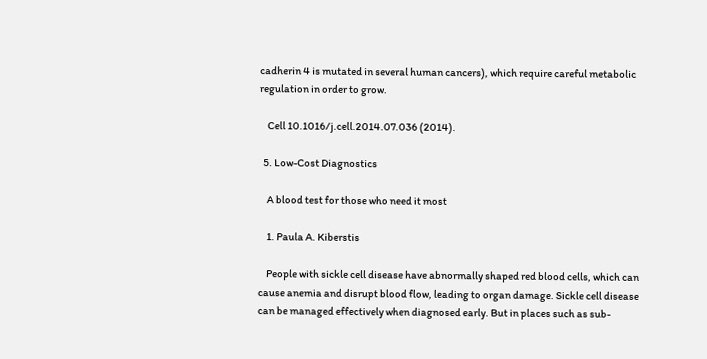cadherin 4 is mutated in several human cancers), which require careful metabolic regulation in order to grow.

    Cell 10.1016/j.cell.2014.07.036 (2014).

  5. Low-Cost Diagnostics

    A blood test for those who need it most

    1. Paula A. Kiberstis

    People with sickle cell disease have abnormally shaped red blood cells, which can cause anemia and disrupt blood flow, leading to organ damage. Sickle cell disease can be managed effectively when diagnosed early. But in places such as sub-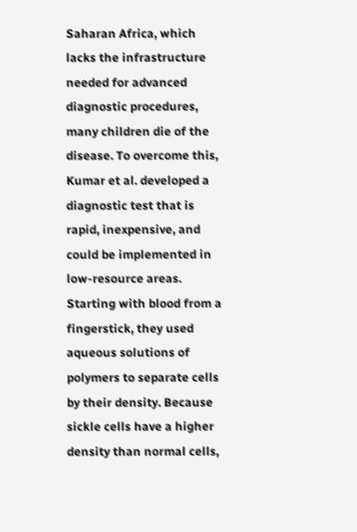Saharan Africa, which lacks the infrastructure needed for advanced diagnostic procedures, many children die of the disease. To overcome this, Kumar et al. developed a diagnostic test that is rapid, inexpensive, and could be implemented in low-resource areas. Starting with blood from a fingerstick, they used aqueous solutions of polymers to separate cells by their density. Because sickle cells have a higher density than normal cells,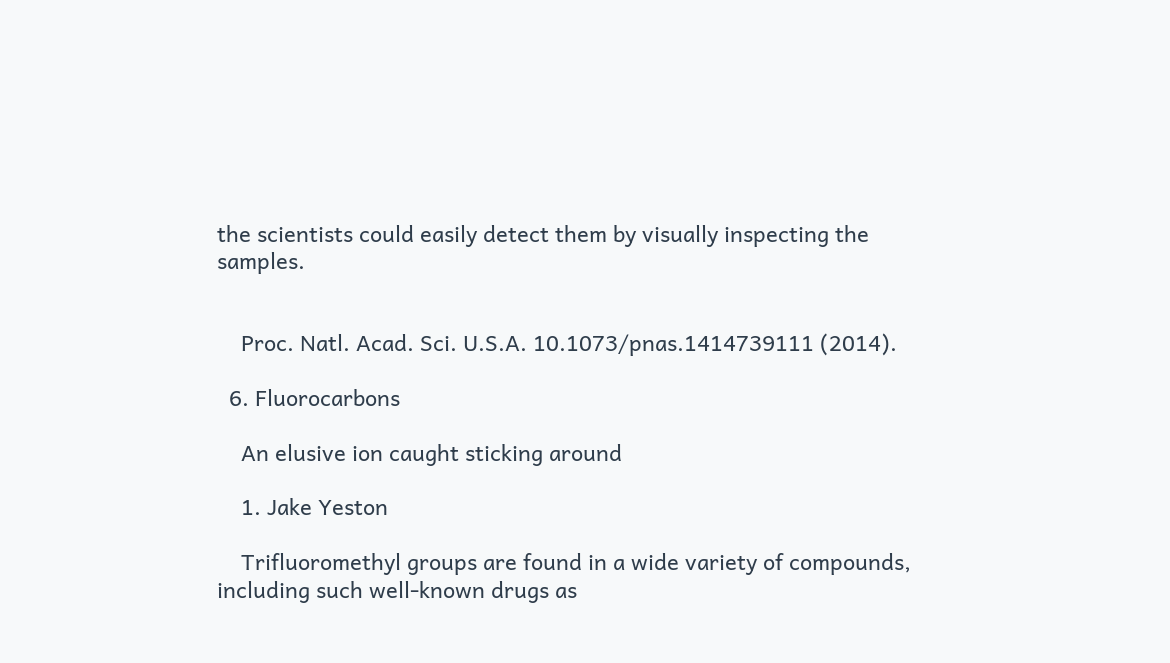the scientists could easily detect them by visually inspecting the samples.


    Proc. Natl. Acad. Sci. U.S.A. 10.1073/pnas.1414739111 (2014).

  6. Fluorocarbons

    An elusive ion caught sticking around

    1. Jake Yeston

    Trifluoromethyl groups are found in a wide variety of compounds, including such well-known drugs as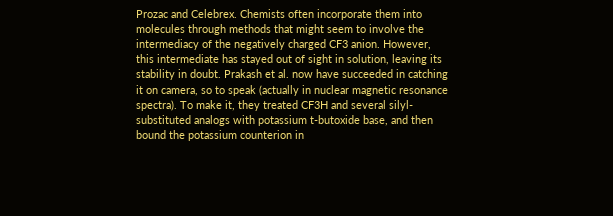Prozac and Celebrex. Chemists often incorporate them into molecules through methods that might seem to involve the intermediacy of the negatively charged CF3 anion. However, this intermediate has stayed out of sight in solution, leaving its stability in doubt. Prakash et al. now have succeeded in catching it on camera, so to speak (actually in nuclear magnetic resonance spectra). To make it, they treated CF3H and several silyl-substituted analogs with potassium t-butoxide base, and then bound the potassium counterion in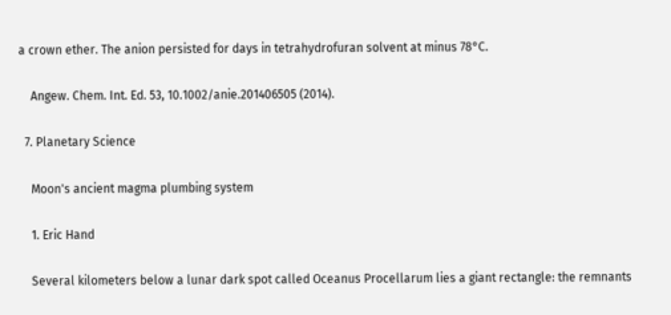a crown ether. The anion persisted for days in tetrahydrofuran solvent at minus 78°C.

    Angew. Chem. Int. Ed. 53, 10.1002/anie.201406505 (2014).

  7. Planetary Science

    Moon's ancient magma plumbing system

    1. Eric Hand

    Several kilometers below a lunar dark spot called Oceanus Procellarum lies a giant rectangle: the remnants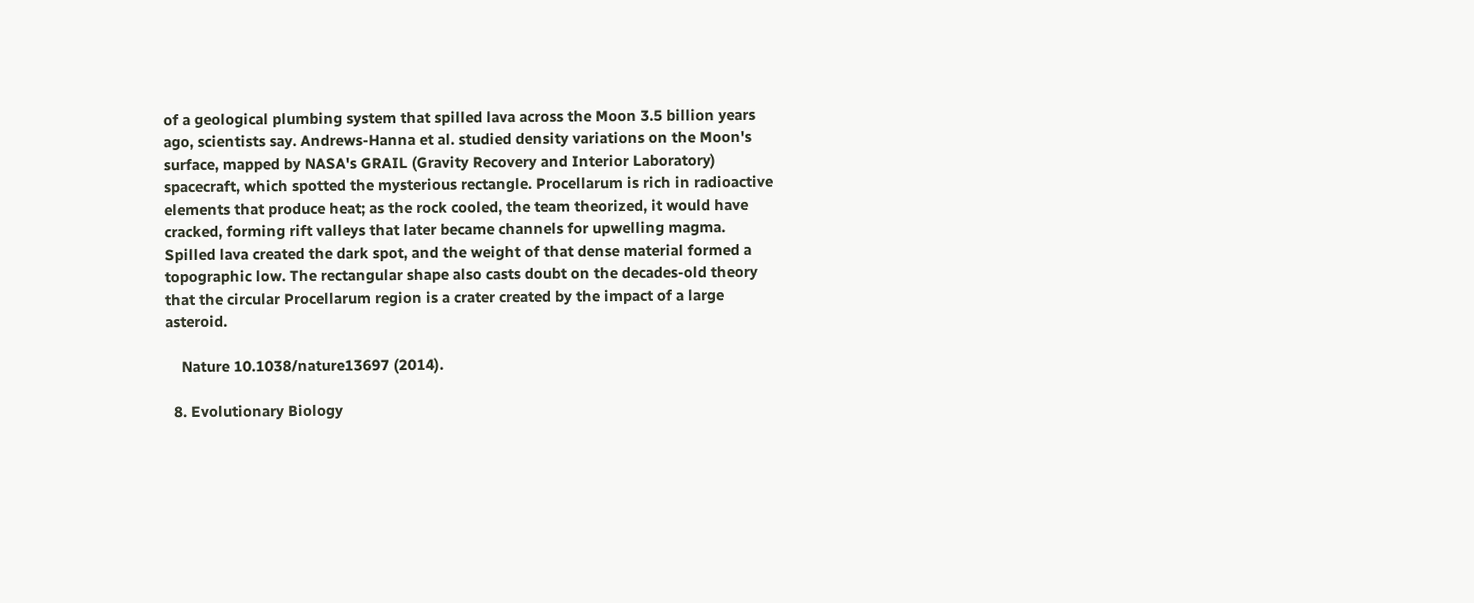of a geological plumbing system that spilled lava across the Moon 3.5 billion years ago, scientists say. Andrews-Hanna et al. studied density variations on the Moon's surface, mapped by NASA's GRAIL (Gravity Recovery and Interior Laboratory) spacecraft, which spotted the mysterious rectangle. Procellarum is rich in radioactive elements that produce heat; as the rock cooled, the team theorized, it would have cracked, forming rift valleys that later became channels for upwelling magma. Spilled lava created the dark spot, and the weight of that dense material formed a topographic low. The rectangular shape also casts doubt on the decades-old theory that the circular Procellarum region is a crater created by the impact of a large asteroid.

    Nature 10.1038/nature13697 (2014).

  8. Evolutionary Biology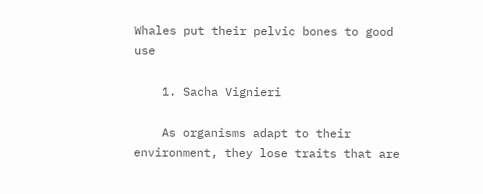Whales put their pelvic bones to good use

    1. Sacha Vignieri

    As organisms adapt to their environment, they lose traits that are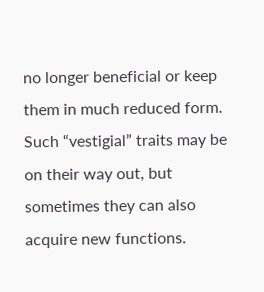no longer beneficial or keep them in much reduced form. Such “vestigial” traits may be on their way out, but sometimes they can also acquire new functions.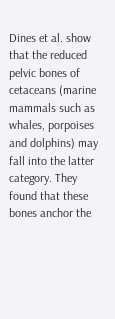Dines et al. show that the reduced pelvic bones of cetaceans (marine mammals such as whales, porpoises and dolphins) may fall into the latter category. They found that these bones anchor the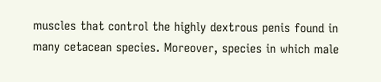muscles that control the highly dextrous penis found in many cetacean species. Moreover, species in which male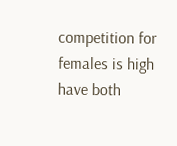competition for females is high have both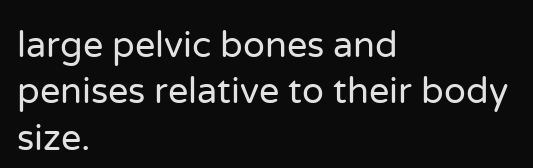large pelvic bones and penises relative to their body size.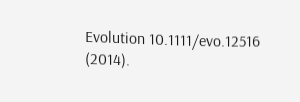Evolution 10.1111/evo.12516 (2014).